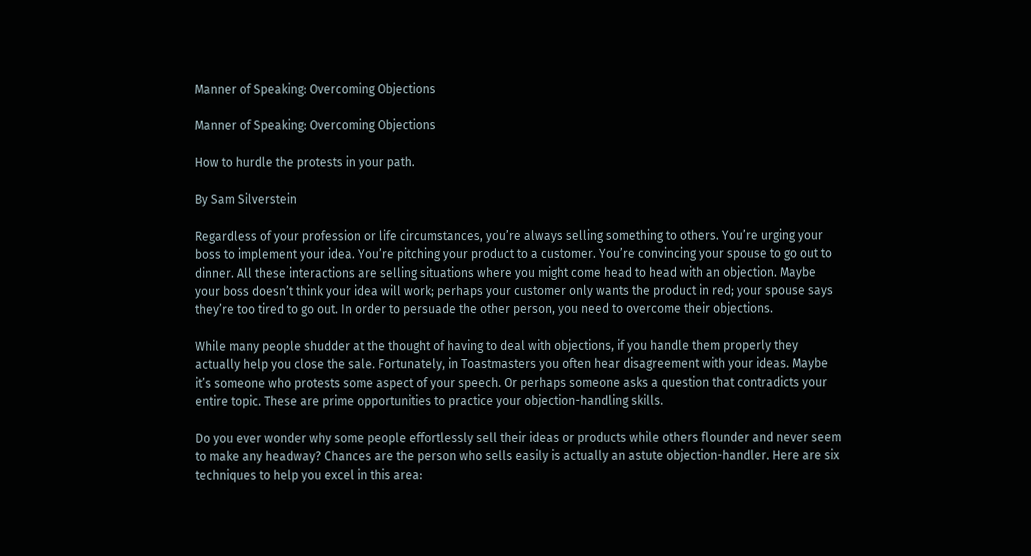Manner of Speaking: Overcoming Objections

Manner of Speaking: Overcoming Objections

How to hurdle the protests in your path.

By Sam Silverstein

Regardless of your profession or life circumstances, you’re always selling something to others. You’re urging your boss to implement your idea. You’re pitching your product to a customer. You’re convincing your spouse to go out to dinner. All these interactions are selling situations where you might come head to head with an objection. Maybe your boss doesn’t think your idea will work; perhaps your customer only wants the product in red; your spouse says they’re too tired to go out. In order to persuade the other person, you need to overcome their objections.

While many people shudder at the thought of having to deal with objections, if you handle them properly they actually help you close the sale. Fortunately, in Toastmasters you often hear disagreement with your ideas. Maybe it’s someone who protests some aspect of your speech. Or perhaps someone asks a question that contradicts your entire topic. These are prime opportunities to practice your objection-handling skills.

Do you ever wonder why some people effortlessly sell their ideas or products while others flounder and never seem to make any headway? Chances are the person who sells easily is actually an astute objection-handler. Here are six techniques to help you excel in this area: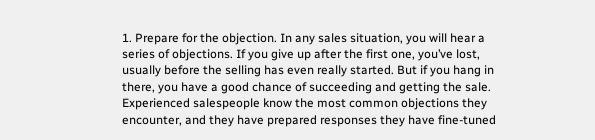1. Prepare for the objection. In any sales situation, you will hear a series of objections. If you give up after the first one, you’ve lost, usually before the selling has even really started. But if you hang in there, you have a good chance of succeeding and getting the sale. Experienced salespeople know the most common objections they encounter, and they have prepared responses they have fine-tuned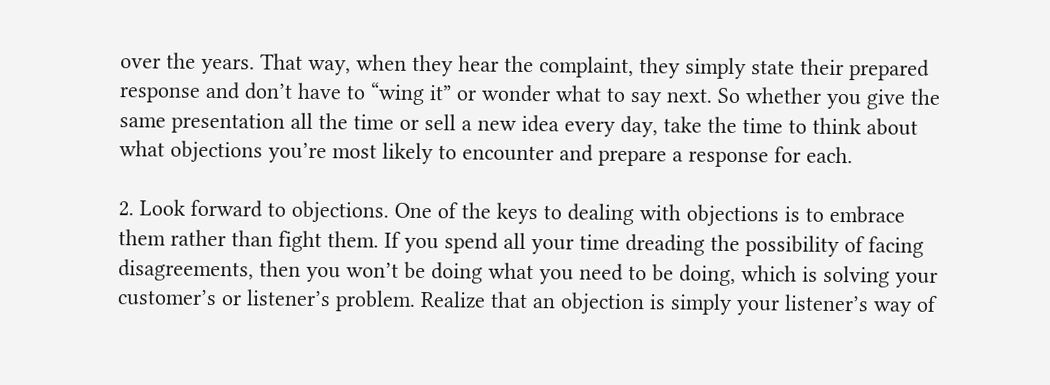over the years. That way, when they hear the complaint, they simply state their prepared response and don’t have to “wing it” or wonder what to say next. So whether you give the same presentation all the time or sell a new idea every day, take the time to think about what objections you’re most likely to encounter and prepare a response for each.

2. Look forward to objections. One of the keys to dealing with objections is to embrace them rather than fight them. If you spend all your time dreading the possibility of facing disagreements, then you won’t be doing what you need to be doing, which is solving your customer’s or listener’s problem. Realize that an objection is simply your listener’s way of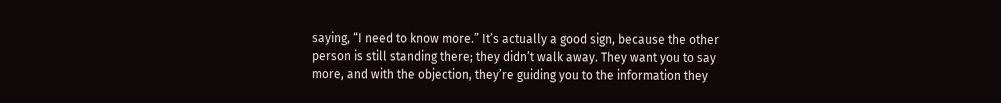saying, “I need to know more.” It’s actually a good sign, because the other person is still standing there; they didn’t walk away. They want you to say more, and with the objection, they’re guiding you to the information they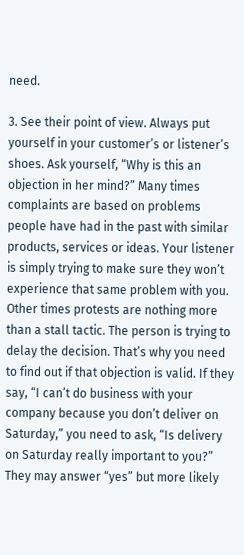need.

3. See their point of view. Always put yourself in your customer’s or listener’s shoes. Ask yourself, “Why is this an objection in her mind?” Many times complaints are based on problems people have had in the past with similar products, services or ideas. Your listener is simply trying to make sure they won’t experience that same problem with you. Other times protests are nothing more than a stall tactic. The person is trying to delay the decision. That’s why you need to find out if that objection is valid. If they say, “I can’t do business with your company because you don’t deliver on Saturday,” you need to ask, “Is delivery on Saturday really important to you?” They may answer “yes” but more likely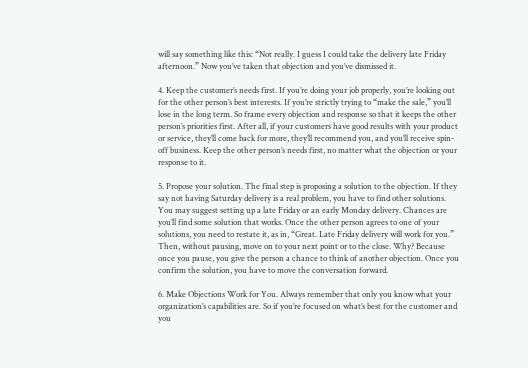will say something like this: “Not really. I guess I could take the delivery late Friday afternoon.” Now you’ve taken that objection and you’ve dismissed it.

4. Keep the customer’s needs first. If you’re doing your job properly, you’re looking out for the other person’s best interests. If you’re strictly trying to “make the sale,” you’ll lose in the long term. So frame every objection and response so that it keeps the other person’s priorities first. After all, if your customers have good results with your product or service, they’ll come back for more, they’ll recommend you, and you’ll receive spin-off business. Keep the other person’s needs first, no matter what the objection or your response to it.

5. Propose your solution. The final step is proposing a solution to the objection. If they say not having Saturday delivery is a real problem, you have to find other solutions. You may suggest setting up a late Friday or an early Monday delivery. Chances are you’ll find some solution that works. Once the other person agrees to one of your solutions, you need to restate it, as in, “Great. Late Friday delivery will work for you.” Then, without pausing, move on to your next point or to the close. Why? Because once you pause, you give the person a chance to think of another objection. Once you confirm the solution, you have to move the conversation forward.

6. Make Objections Work for You. Always remember that only you know what your organization’s capabilities are. So if you’re focused on what’s best for the customer and you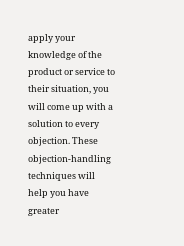apply your knowledge of the product or service to their situation, you will come up with a solution to every objection. These objection-handling techniques will help you have greater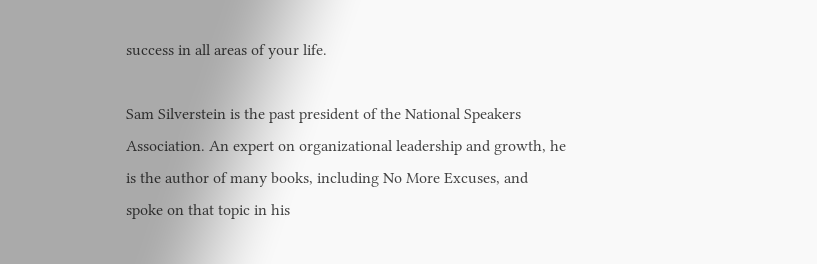success in all areas of your life.

Sam Silverstein is the past president of the National Speakers Association. An expert on organizational leadership and growth, he is the author of many books, including No More Excuses, and spoke on that topic in his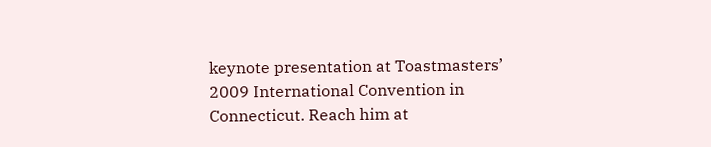keynote presentation at Toastmasters’ 2009 International Convention in Connecticut. Reach him at